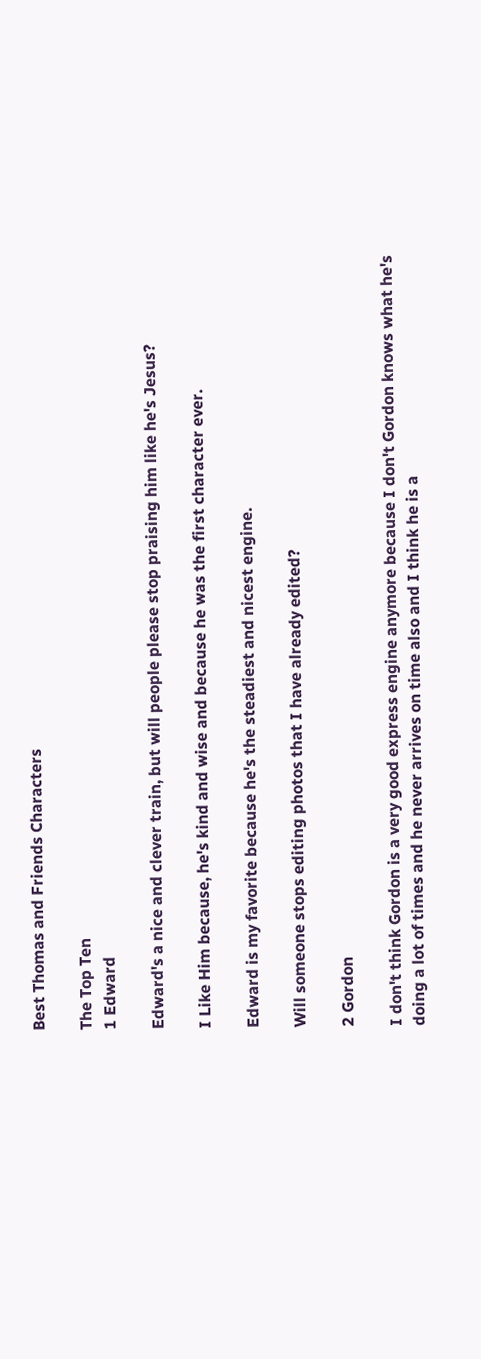Best Thomas and Friends Characters

The Top Ten
1 Edward

Edward's a nice and clever train, but will people please stop praising him like he's Jesus?

I Like Him because, he's kind and wise and because he was the first character ever.

Edward is my favorite because he's the steadiest and nicest engine.

Will someone stops editing photos that I have already edited?

2 Gordon

I don't think Gordon is a very good express engine anymore because I don't Gordon knows what he's doing a lot of times and he never arrives on time also and I think he is a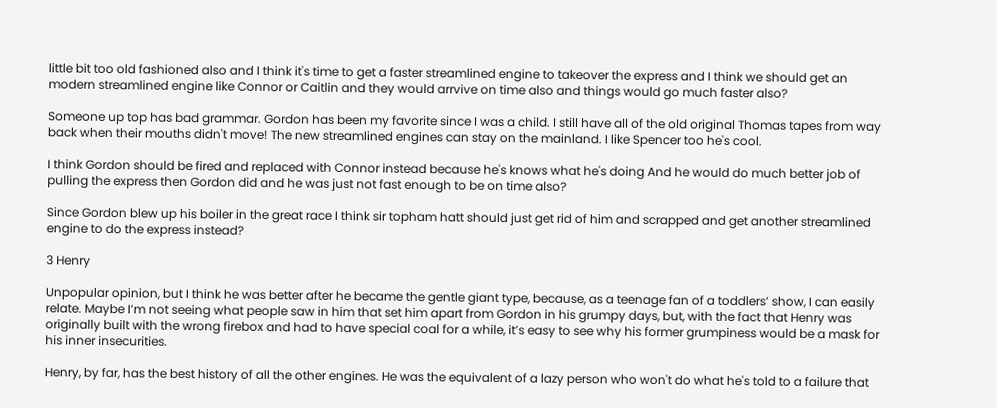little bit too old fashioned also and I think it's time to get a faster streamlined engine to takeover the express and I think we should get an modern streamlined engine like Connor or Caitlin and they would arrvive on time also and things would go much faster also?

Someone up top has bad grammar. Gordon has been my favorite since I was a child. I still have all of the old original Thomas tapes from way back when their mouths didn't move! The new streamlined engines can stay on the mainland. I like Spencer too he's cool.

I think Gordon should be fired and replaced with Connor instead because he's knows what he's doing And he would do much better job of pulling the express then Gordon did and he was just not fast enough to be on time also?

Since Gordon blew up his boiler in the great race I think sir topham hatt should just get rid of him and scrapped and get another streamlined engine to do the express instead?

3 Henry

Unpopular opinion, but I think he was better after he became the gentle giant type, because, as a teenage fan of a toddlers’ show, I can easily relate. Maybe I’m not seeing what people saw in him that set him apart from Gordon in his grumpy days, but, with the fact that Henry was originally built with the wrong firebox and had to have special coal for a while, it’s easy to see why his former grumpiness would be a mask for his inner insecurities.

Henry, by far, has the best history of all the other engines. He was the equivalent of a lazy person who won't do what he's told to a failure that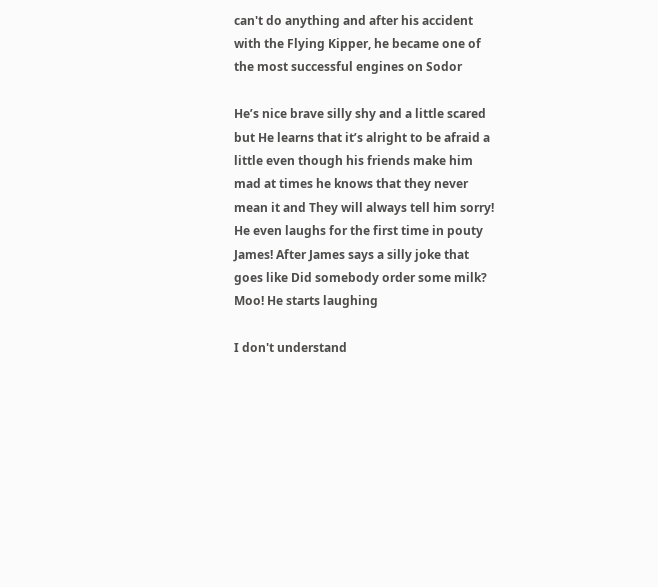can't do anything and after his accident with the Flying Kipper, he became one of the most successful engines on Sodor

He’s nice brave silly shy and a little scared but He learns that it’s alright to be afraid a little even though his friends make him mad at times he knows that they never mean it and They will always tell him sorry! He even laughs for the first time in pouty James! After James says a silly joke that goes like Did somebody order some milk? Moo! He starts laughing

I don't understand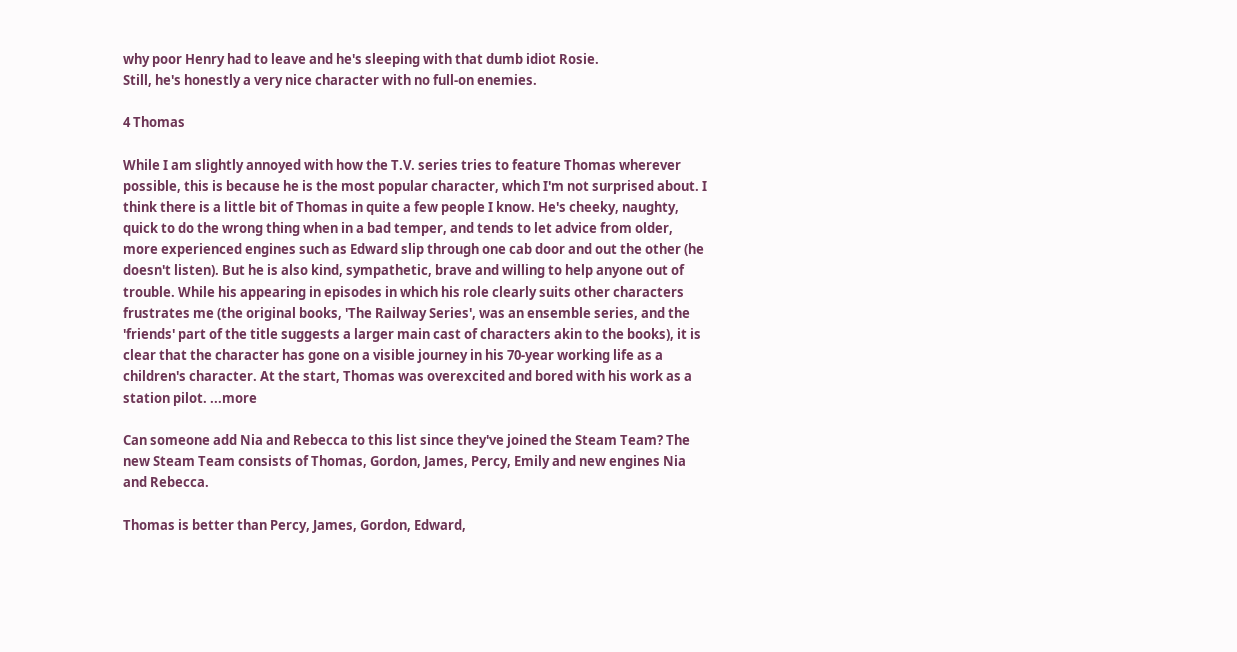why poor Henry had to leave and he's sleeping with that dumb idiot Rosie.
Still, he's honestly a very nice character with no full-on enemies.

4 Thomas

While I am slightly annoyed with how the T.V. series tries to feature Thomas wherever possible, this is because he is the most popular character, which I'm not surprised about. I think there is a little bit of Thomas in quite a few people I know. He's cheeky, naughty, quick to do the wrong thing when in a bad temper, and tends to let advice from older, more experienced engines such as Edward slip through one cab door and out the other (he doesn't listen). But he is also kind, sympathetic, brave and willing to help anyone out of trouble. While his appearing in episodes in which his role clearly suits other characters frustrates me (the original books, 'The Railway Series', was an ensemble series, and the 'friends' part of the title suggests a larger main cast of characters akin to the books), it is clear that the character has gone on a visible journey in his 70-year working life as a children's character. At the start, Thomas was overexcited and bored with his work as a station pilot. ...more

Can someone add Nia and Rebecca to this list since they've joined the Steam Team? The new Steam Team consists of Thomas, Gordon, James, Percy, Emily and new engines Nia and Rebecca.

Thomas is better than Percy, James, Gordon, Edward,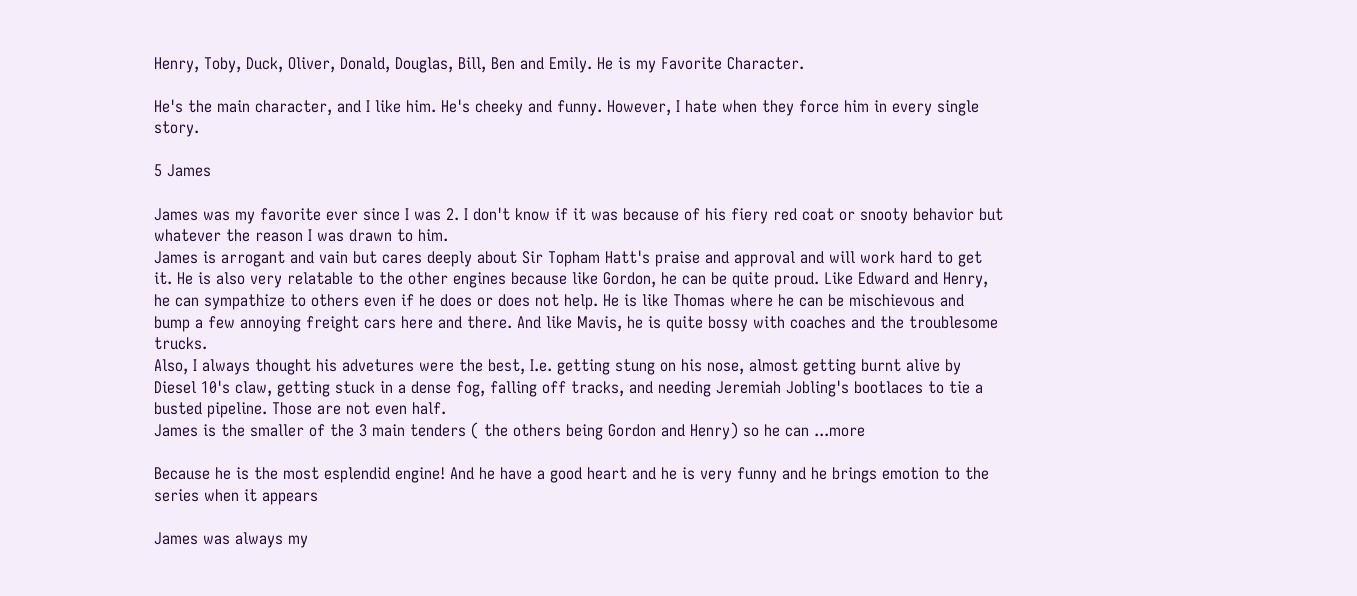Henry, Toby, Duck, Oliver, Donald, Douglas, Bill, Ben and Emily. He is my Favorite Character.

He's the main character, and I like him. He's cheeky and funny. However, I hate when they force him in every single story.

5 James

James was my favorite ever since I was 2. I don't know if it was because of his fiery red coat or snooty behavior but whatever the reason I was drawn to him.
James is arrogant and vain but cares deeply about Sir Topham Hatt's praise and approval and will work hard to get it. He is also very relatable to the other engines because like Gordon, he can be quite proud. Like Edward and Henry, he can sympathize to others even if he does or does not help. He is like Thomas where he can be mischievous and bump a few annoying freight cars here and there. And like Mavis, he is quite bossy with coaches and the troublesome trucks.
Also, I always thought his advetures were the best, I.e. getting stung on his nose, almost getting burnt alive by Diesel 10's claw, getting stuck in a dense fog, falling off tracks, and needing Jeremiah Jobling's bootlaces to tie a busted pipeline. Those are not even half.
James is the smaller of the 3 main tenders ( the others being Gordon and Henry) so he can ...more

Because he is the most esplendid engine! And he have a good heart and he is very funny and he brings emotion to the series when it appears

James was always my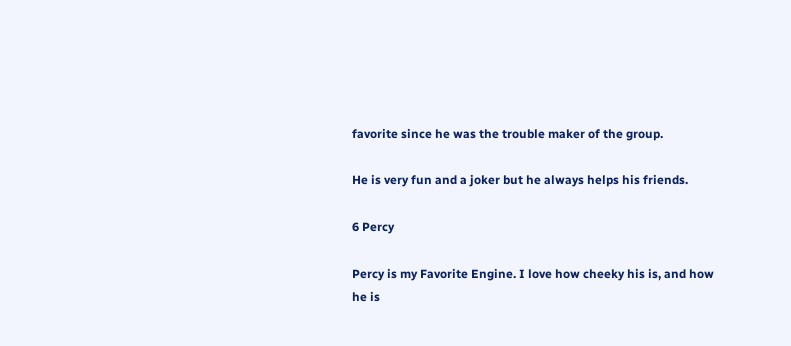favorite since he was the trouble maker of the group.

He is very fun and a joker but he always helps his friends.

6 Percy

Percy is my Favorite Engine. I love how cheeky his is, and how he is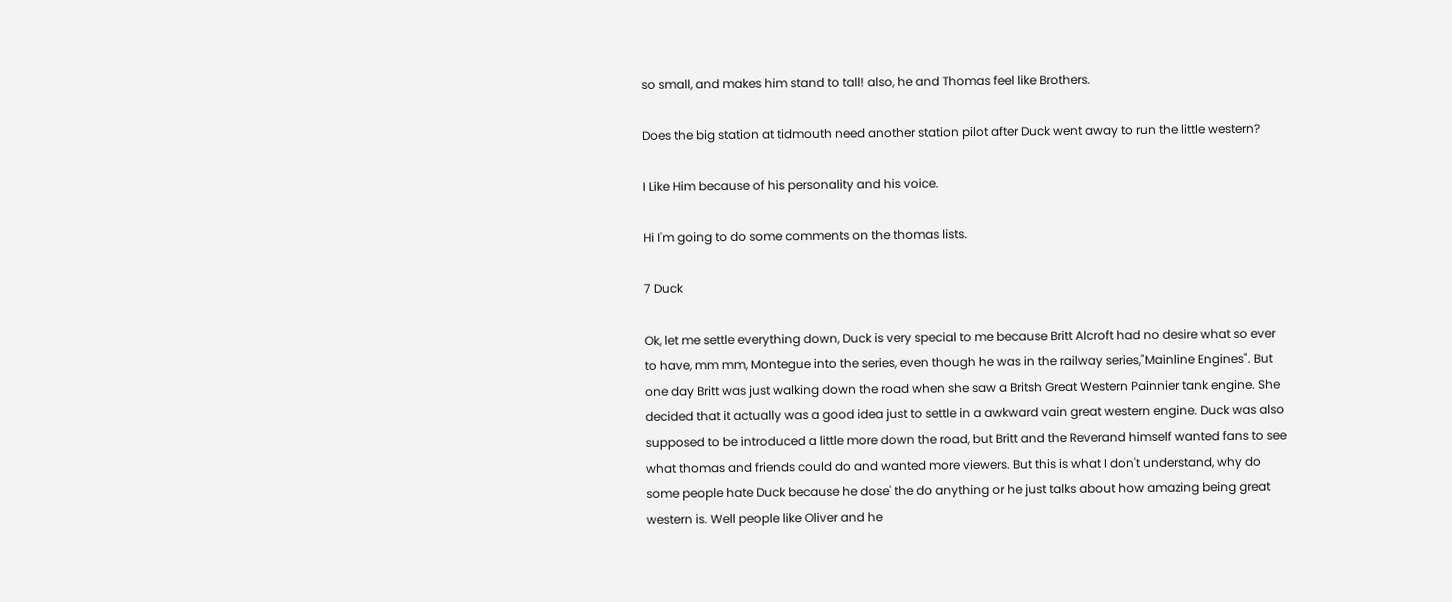so small, and makes him stand to tall! also, he and Thomas feel like Brothers.

Does the big station at tidmouth need another station pilot after Duck went away to run the little western?

I Like Him because of his personality and his voice.

Hi I'm going to do some comments on the thomas lists.

7 Duck

Ok, let me settle everything down, Duck is very special to me because Britt Alcroft had no desire what so ever to have, mm mm, Montegue into the series, even though he was in the railway series,"Mainline Engines". But one day Britt was just walking down the road when she saw a Britsh Great Western Painnier tank engine. She decided that it actually was a good idea just to settle in a awkward vain great western engine. Duck was also supposed to be introduced a little more down the road, but Britt and the Reverand himself wanted fans to see what thomas and friends could do and wanted more viewers. But this is what I don't understand, why do some people hate Duck because he dose' the do anything or he just talks about how amazing being great western is. Well people like Oliver and he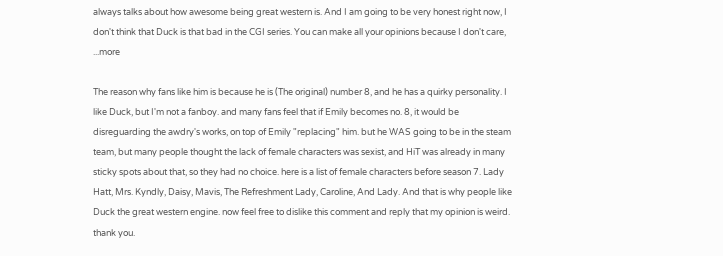always talks about how awesome being great western is. And I am going to be very honest right now, I don't think that Duck is that bad in the CGI series. You can make all your opinions because I don't care, ...more

The reason why fans like him is because he is (The original) number 8, and he has a quirky personality. I like Duck, but I'm not a fanboy. and many fans feel that if Emily becomes no. 8, it would be disreguarding the awdry's works, on top of Emily "replacing" him. but he WAS going to be in the steam team, but many people thought the lack of female characters was sexist, and HiT was already in many sticky spots about that, so they had no choice. here is a list of female characters before season 7. Lady Hatt, Mrs. Kyndly, Daisy, Mavis, The Refreshment Lady, Caroline, And Lady. And that is why people like Duck the great western engine. now feel free to dislike this comment and reply that my opinion is weird. thank you.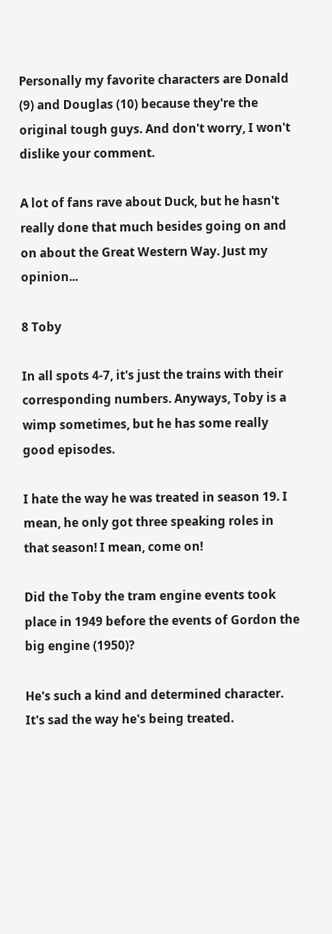Personally my favorite characters are Donald (9) and Douglas (10) because they're the original tough guys. And don't worry, I won't dislike your comment.

A lot of fans rave about Duck, but he hasn't really done that much besides going on and on about the Great Western Way. Just my opinion...

8 Toby

In all spots 4-7, it's just the trains with their corresponding numbers. Anyways, Toby is a wimp sometimes, but he has some really good episodes.

I hate the way he was treated in season 19. I mean, he only got three speaking roles in that season! I mean, come on!

Did the Toby the tram engine events took place in 1949 before the events of Gordon the big engine (1950)?

He's such a kind and determined character. It's sad the way he's being treated.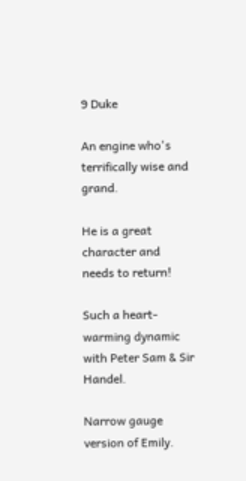9 Duke

An engine who's terrifically wise and grand.

He is a great character and needs to return!

Such a heart-warming dynamic with Peter Sam & Sir Handel.

Narrow gauge version of Emily.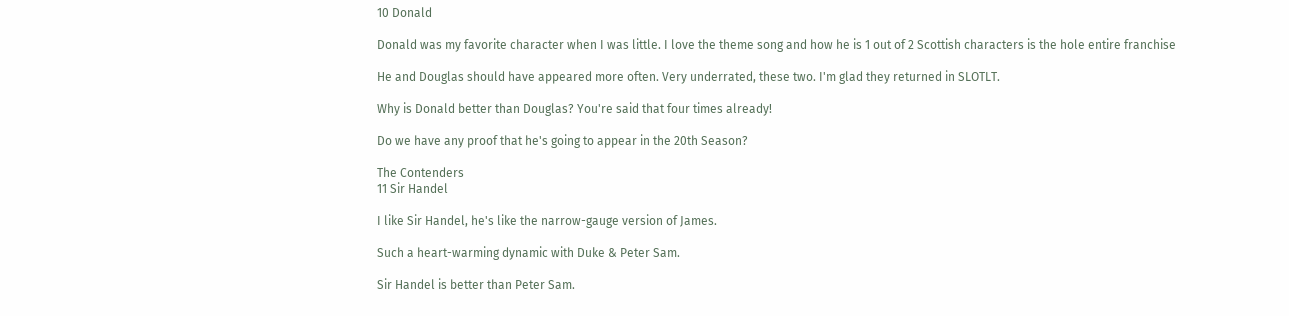10 Donald

Donald was my favorite character when I was little. I love the theme song and how he is 1 out of 2 Scottish characters is the hole entire franchise

He and Douglas should have appeared more often. Very underrated, these two. I'm glad they returned in SLOTLT.

Why is Donald better than Douglas? You're said that four times already!

Do we have any proof that he's going to appear in the 20th Season?

The Contenders
11 Sir Handel

I like Sir Handel, he's like the narrow-gauge version of James.

Such a heart-warming dynamic with Duke & Peter Sam.

Sir Handel is better than Peter Sam.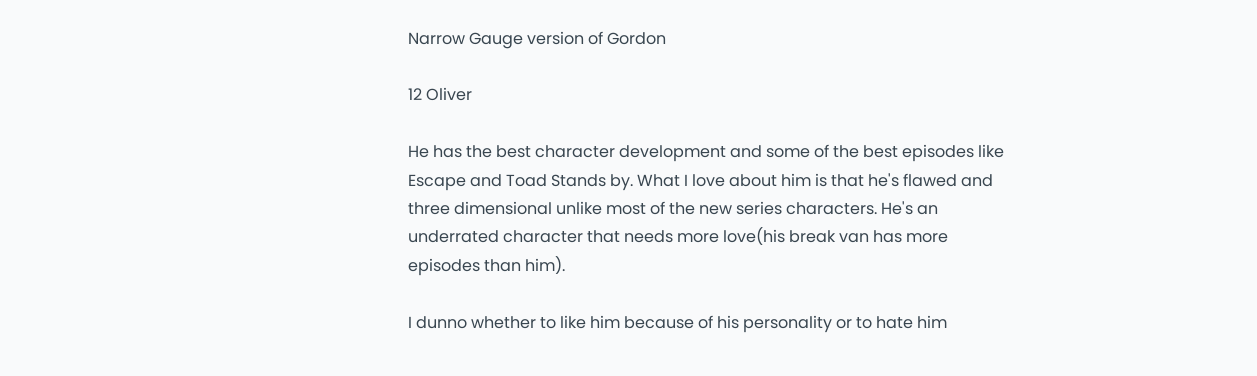Narrow Gauge version of Gordon

12 Oliver

He has the best character development and some of the best episodes like Escape and Toad Stands by. What I love about him is that he's flawed and three dimensional unlike most of the new series characters. He's an underrated character that needs more love(his break van has more episodes than him).

I dunno whether to like him because of his personality or to hate him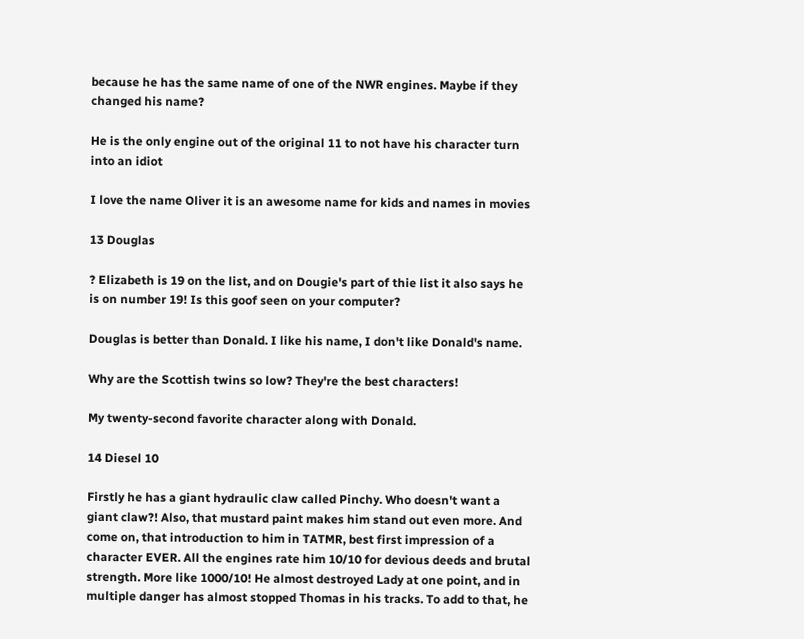because he has the same name of one of the NWR engines. Maybe if they changed his name?

He is the only engine out of the original 11 to not have his character turn into an idiot

I love the name Oliver it is an awesome name for kids and names in movies

13 Douglas

? Elizabeth is 19 on the list, and on Dougie's part of thie list it also says he is on number 19! Is this goof seen on your computer?

Douglas is better than Donald. I like his name, I don't like Donald's name.

Why are the Scottish twins so low? They're the best characters!

My twenty-second favorite character along with Donald.

14 Diesel 10

Firstly he has a giant hydraulic claw called Pinchy. Who doesn't want a giant claw?! Also, that mustard paint makes him stand out even more. And come on, that introduction to him in TATMR, best first impression of a character EVER. All the engines rate him 10/10 for devious deeds and brutal strength. More like 1000/10! He almost destroyed Lady at one point, and in multiple danger has almost stopped Thomas in his tracks. To add to that, he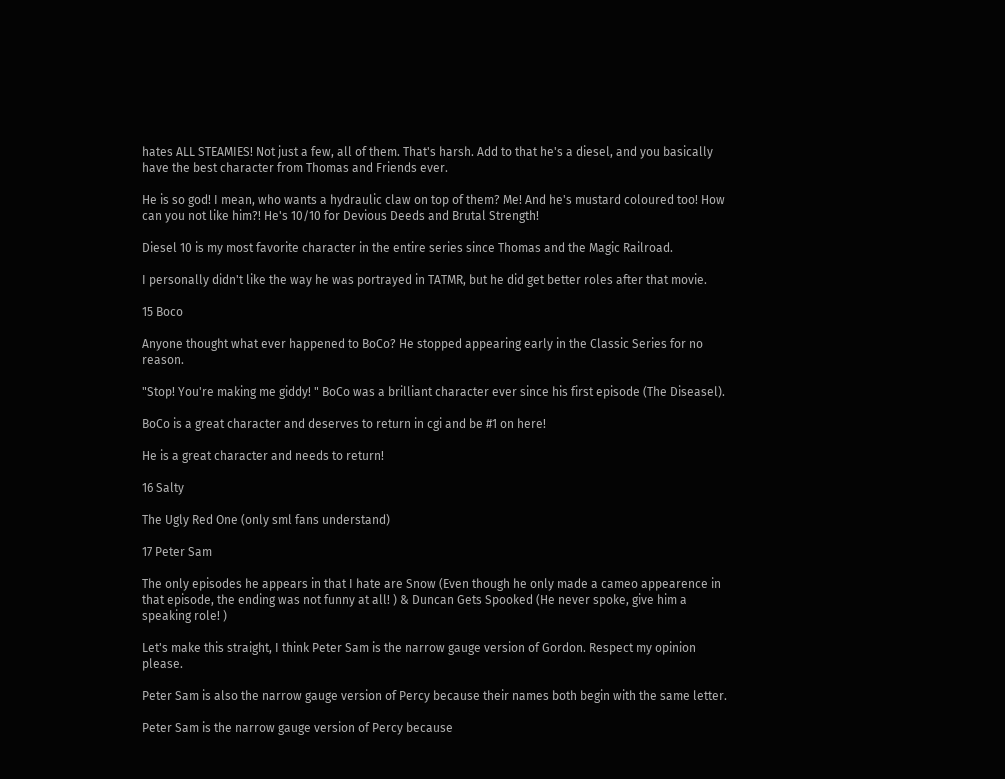hates ALL STEAMIES! Not just a few, all of them. That's harsh. Add to that he's a diesel, and you basically have the best character from Thomas and Friends ever.

He is so god! I mean, who wants a hydraulic claw on top of them? Me! And he's mustard coloured too! How can you not like him?! He's 10/10 for Devious Deeds and Brutal Strength!

Diesel 10 is my most favorite character in the entire series since Thomas and the Magic Railroad.

I personally didn't like the way he was portrayed in TATMR, but he did get better roles after that movie.

15 Boco

Anyone thought what ever happened to BoCo? He stopped appearing early in the Classic Series for no reason.

"Stop! You're making me giddy! " BoCo was a brilliant character ever since his first episode (The Diseasel).

BoCo is a great character and deserves to return in cgi and be #1 on here!

He is a great character and needs to return!

16 Salty

The Ugly Red One (only sml fans understand)

17 Peter Sam

The only episodes he appears in that I hate are Snow (Even though he only made a cameo appearence in that episode, the ending was not funny at all! ) & Duncan Gets Spooked (He never spoke, give him a speaking role! )

Let's make this straight, I think Peter Sam is the narrow gauge version of Gordon. Respect my opinion please.

Peter Sam is also the narrow gauge version of Percy because their names both begin with the same letter.

Peter Sam is the narrow gauge version of Percy because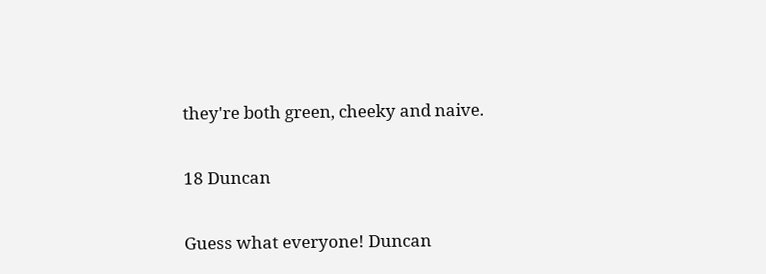they're both green, cheeky and naive.

18 Duncan

Guess what everyone! Duncan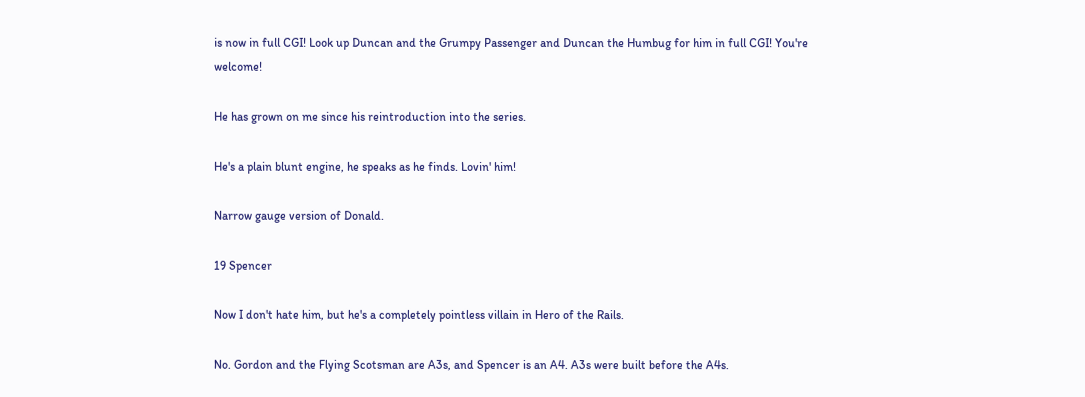is now in full CGI! Look up Duncan and the Grumpy Passenger and Duncan the Humbug for him in full CGI! You're welcome!

He has grown on me since his reintroduction into the series.

He's a plain blunt engine, he speaks as he finds. Lovin' him!

Narrow gauge version of Donald.

19 Spencer

Now I don't hate him, but he's a completely pointless villain in Hero of the Rails.

No. Gordon and the Flying Scotsman are A3s, and Spencer is an A4. A3s were built before the A4s.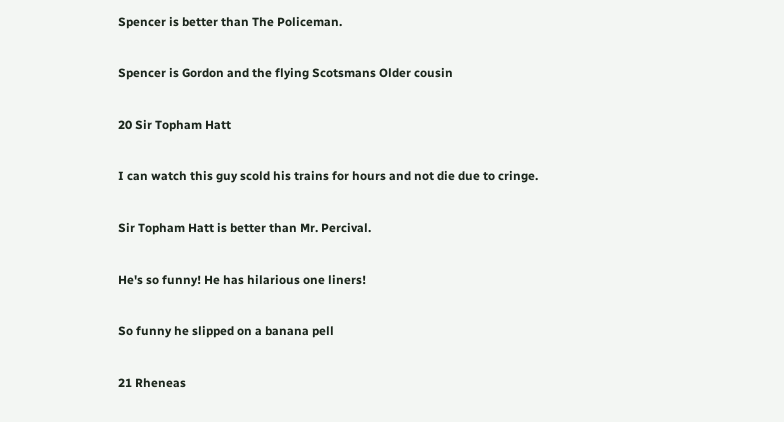Spencer is better than The Policeman.

Spencer is Gordon and the flying Scotsmans Older cousin

20 Sir Topham Hatt

I can watch this guy scold his trains for hours and not die due to cringe.

Sir Topham Hatt is better than Mr. Percival.

He's so funny! He has hilarious one liners!

So funny he slipped on a banana pell

21 Rheneas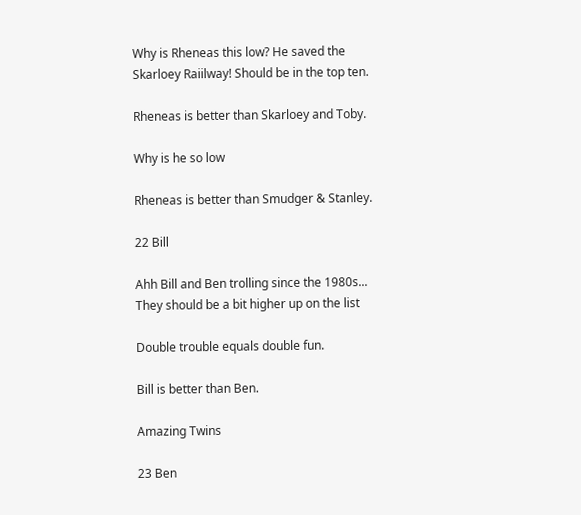Why is Rheneas this low? He saved the Skarloey Raiilway! Should be in the top ten.

Rheneas is better than Skarloey and Toby.

Why is he so low

Rheneas is better than Smudger & Stanley.

22 Bill

Ahh Bill and Ben trolling since the 1980s... They should be a bit higher up on the list

Double trouble equals double fun.

Bill is better than Ben.

Amazing Twins

23 Ben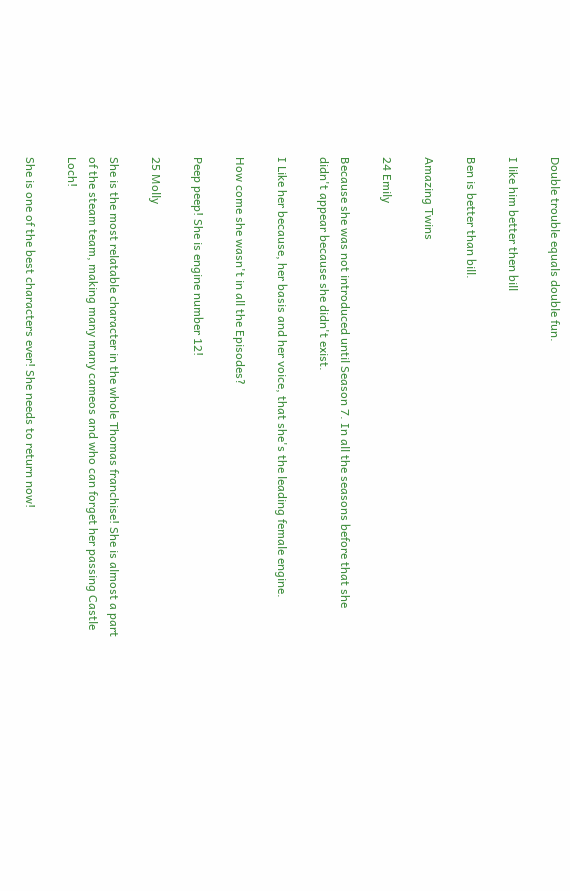Double trouble equals double fun.

I like him better then bill

Ben is better than bill.

Amazing Twins

24 Emily

Because she was not introduced until Season 7. In all the seasons before that she didn't appear because she didn't exist.

I Like her because, her basis and her voice, that she's the leading female engine.

How come she wasn't in all the Episodes?

Peep peep! She is engine number 12!

25 Molly

She is the most relatable character in the whole Thomas franchise! She is almost a part of the steam team, making many many cameos and who can forget her passing Castle Loch!

She is one of the best characters ever! She needs to return now!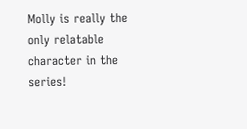Molly is really the only relatable character in the series!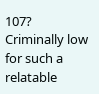107? Criminally low for such a relatable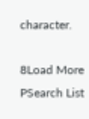character.

8Load More
PSearch List